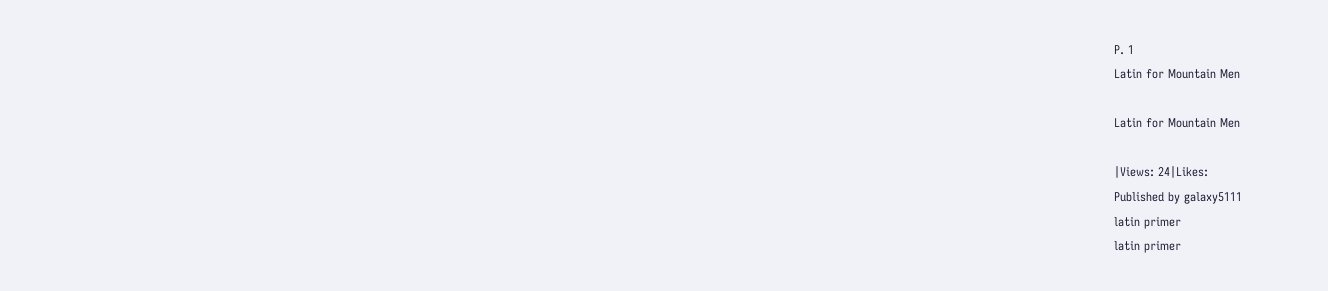P. 1
Latin for Mountain Men

Latin for Mountain Men

|Views: 24|Likes:
Published by galaxy5111
latin primer
latin primer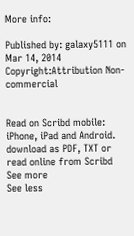More info:

Published by: galaxy5111 on Mar 14, 2014
Copyright:Attribution Non-commercial


Read on Scribd mobile: iPhone, iPad and Android.
download as PDF, TXT or read online from Scribd
See more
See less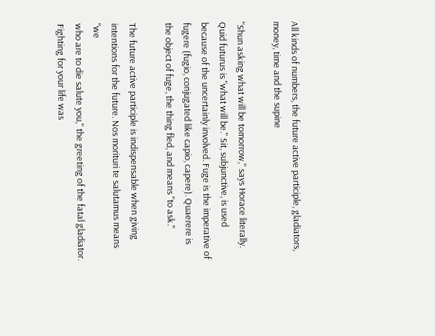All kinds of numbers, the future active participle, gladiators, money, time and the supine

"Shun asking what will be tomorrow," says Horace literally. Quid futurus is "what will be." Sit, subjunctive, is used
because of the uncertainly involved. Fuge is the imperative of fugere (fugio, conjugated like capio, capere). Quaerere is
the object of fuge, the thing fled, and means "to ask."

The future active participle is indispensable when giving intentions for the future. Nos morituri te salutamus means "we
who are to die salute you," the greeting of the fatal gladiator. Fighting for your life was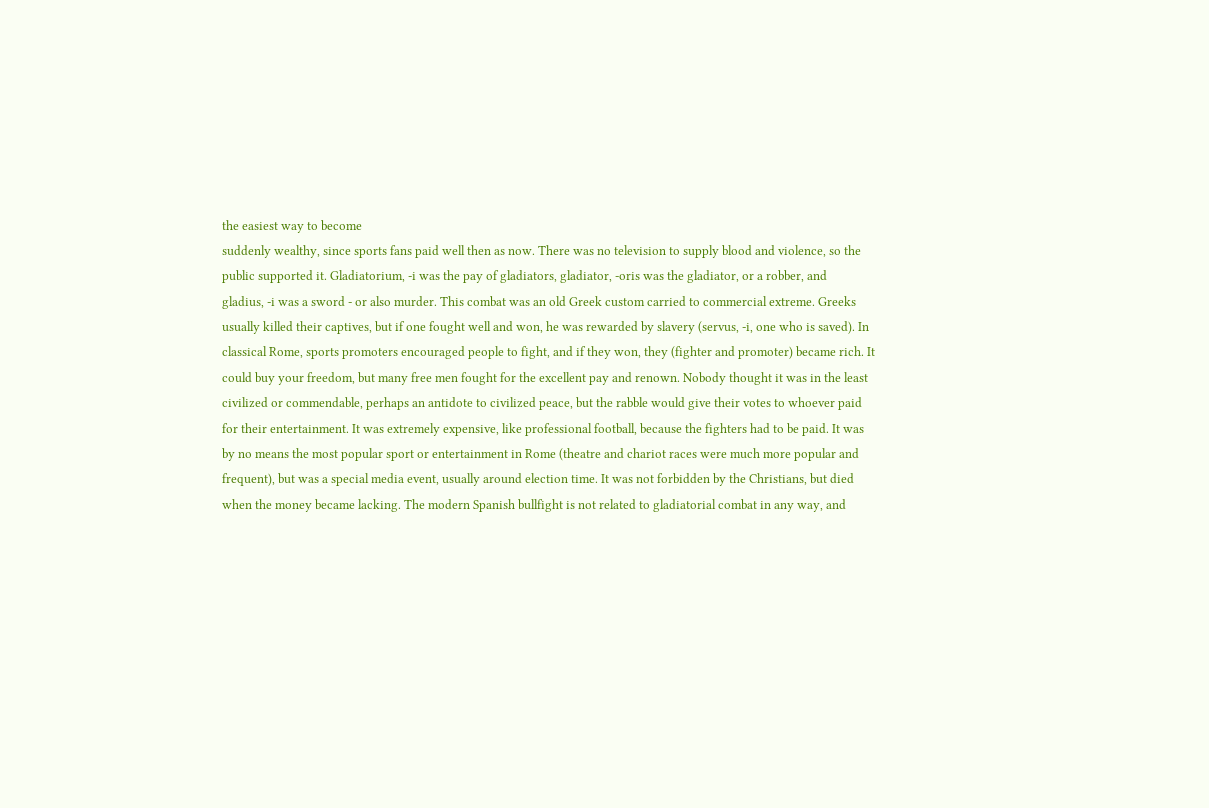the easiest way to become
suddenly wealthy, since sports fans paid well then as now. There was no television to supply blood and violence, so the
public supported it. Gladiatorium, -i was the pay of gladiators, gladiator, -oris was the gladiator, or a robber, and
gladius, -i was a sword - or also murder. This combat was an old Greek custom carried to commercial extreme. Greeks
usually killed their captives, but if one fought well and won, he was rewarded by slavery (servus, -i, one who is saved). In
classical Rome, sports promoters encouraged people to fight, and if they won, they (fighter and promoter) became rich. It
could buy your freedom, but many free men fought for the excellent pay and renown. Nobody thought it was in the least
civilized or commendable, perhaps an antidote to civilized peace, but the rabble would give their votes to whoever paid
for their entertainment. It was extremely expensive, like professional football, because the fighters had to be paid. It was
by no means the most popular sport or entertainment in Rome (theatre and chariot races were much more popular and
frequent), but was a special media event, usually around election time. It was not forbidden by the Christians, but died
when the money became lacking. The modern Spanish bullfight is not related to gladiatorial combat in any way, and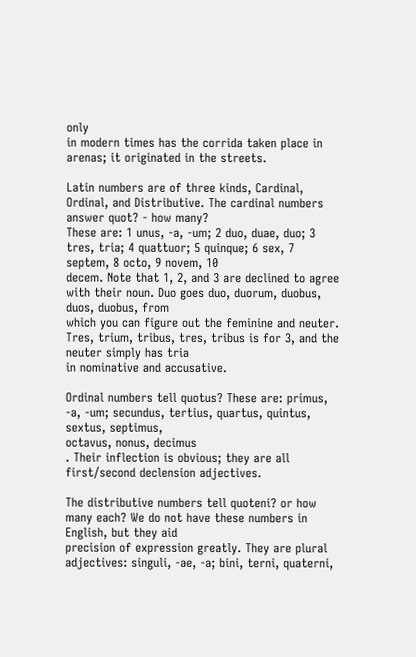only
in modern times has the corrida taken place in arenas; it originated in the streets.

Latin numbers are of three kinds, Cardinal, Ordinal, and Distributive. The cardinal numbers answer quot? - how many?
These are: 1 unus, -a, -um; 2 duo, duae, duo; 3 tres, tria; 4 quattuor; 5 quinque; 6 sex, 7 septem, 8 octo, 9 novem, 10
decem. Note that 1, 2, and 3 are declined to agree with their noun. Duo goes duo, duorum, duobus, duos, duobus, from
which you can figure out the feminine and neuter. Tres, trium, tribus, tres, tribus is for 3, and the neuter simply has tria
in nominative and accusative.

Ordinal numbers tell quotus? These are: primus, -a, -um; secundus, tertius, quartus, quintus, sextus, septimus,
octavus, nonus, decimus
. Their inflection is obvious; they are all first/second declension adjectives.

The distributive numbers tell quoteni? or how many each? We do not have these numbers in English, but they aid
precision of expression greatly. They are plural adjectives: singuli, -ae, -a; bini, terni, quaterni,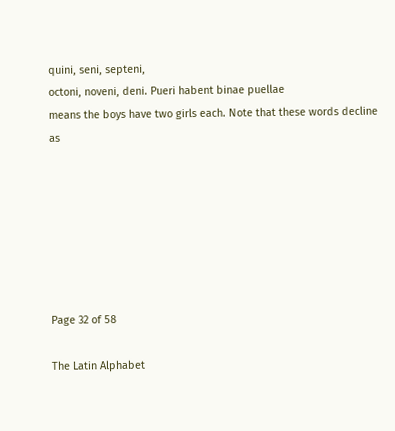quini, seni, septeni,
octoni, noveni, deni. Pueri habent binae puellae
means the boys have two girls each. Note that these words decline as







Page 32 of 58

The Latin Alphabet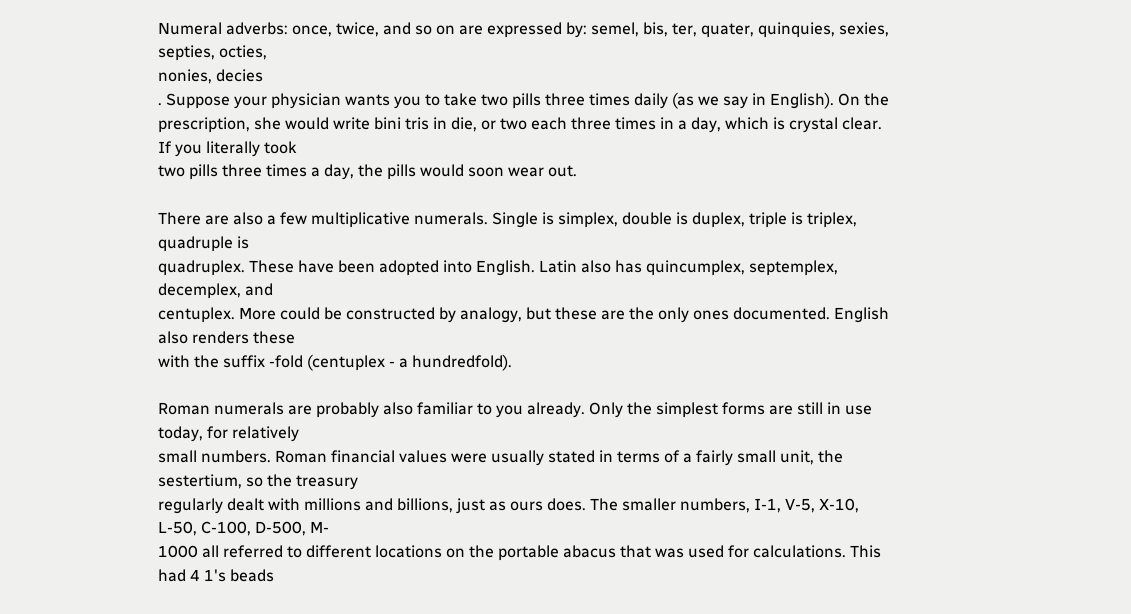Numeral adverbs: once, twice, and so on are expressed by: semel, bis, ter, quater, quinquies, sexies, septies, octies,
nonies, decies
. Suppose your physician wants you to take two pills three times daily (as we say in English). On the
prescription, she would write bini tris in die, or two each three times in a day, which is crystal clear. If you literally took
two pills three times a day, the pills would soon wear out.

There are also a few multiplicative numerals. Single is simplex, double is duplex, triple is triplex, quadruple is
quadruplex. These have been adopted into English. Latin also has quincumplex, septemplex, decemplex, and
centuplex. More could be constructed by analogy, but these are the only ones documented. English also renders these
with the suffix -fold (centuplex - a hundredfold).

Roman numerals are probably also familiar to you already. Only the simplest forms are still in use today, for relatively
small numbers. Roman financial values were usually stated in terms of a fairly small unit, the sestertium, so the treasury
regularly dealt with millions and billions, just as ours does. The smaller numbers, I-1, V-5, X-10, L-50, C-100, D-500, M-
1000 all referred to different locations on the portable abacus that was used for calculations. This had 4 1's beads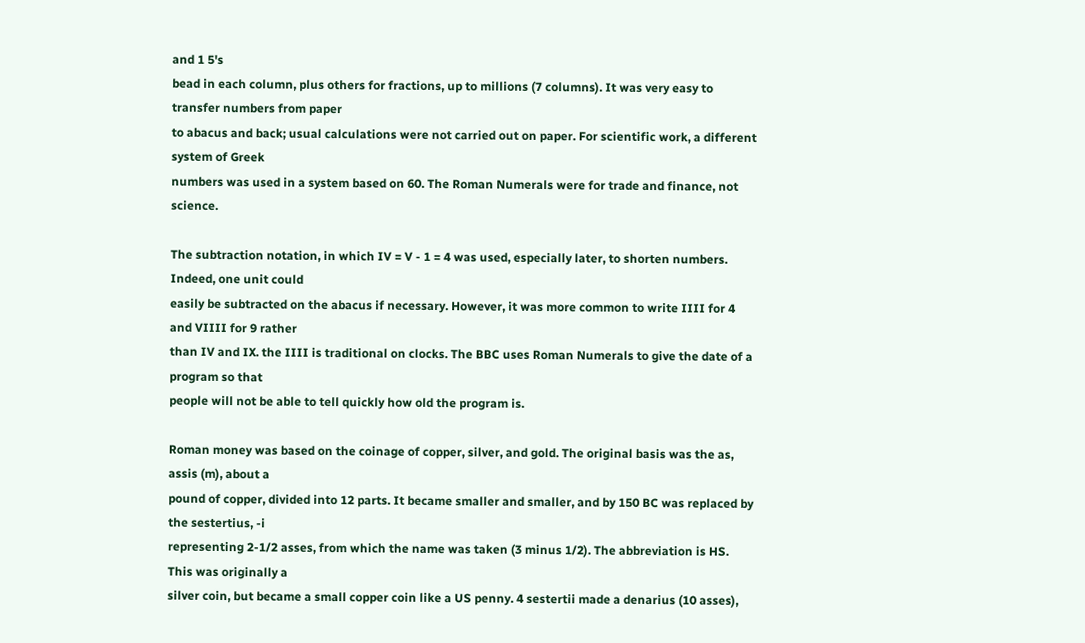and 1 5's
bead in each column, plus others for fractions, up to millions (7 columns). It was very easy to transfer numbers from paper
to abacus and back; usual calculations were not carried out on paper. For scientific work, a different system of Greek
numbers was used in a system based on 60. The Roman Numerals were for trade and finance, not science.

The subtraction notation, in which IV = V - 1 = 4 was used, especially later, to shorten numbers. Indeed, one unit could
easily be subtracted on the abacus if necessary. However, it was more common to write IIII for 4 and VIIII for 9 rather
than IV and IX. the IIII is traditional on clocks. The BBC uses Roman Numerals to give the date of a program so that
people will not be able to tell quickly how old the program is.

Roman money was based on the coinage of copper, silver, and gold. The original basis was the as, assis (m), about a
pound of copper, divided into 12 parts. It became smaller and smaller, and by 150 BC was replaced by the sestertius, -i
representing 2-1/2 asses, from which the name was taken (3 minus 1/2). The abbreviation is HS. This was originally a
silver coin, but became a small copper coin like a US penny. 4 sestertii made a denarius (10 asses),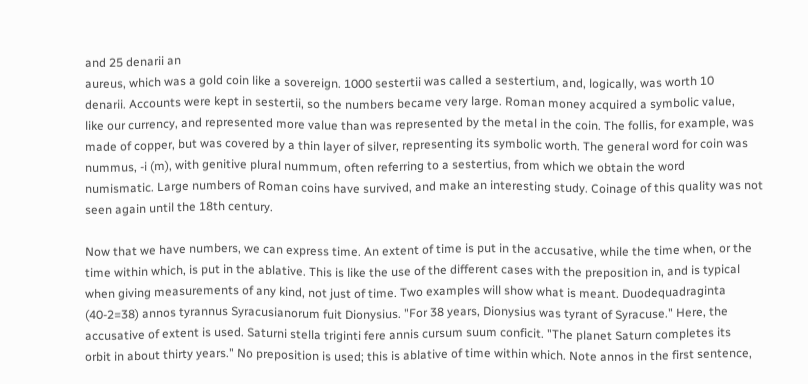and 25 denarii an
aureus, which was a gold coin like a sovereign. 1000 sestertii was called a sestertium, and, logically, was worth 10
denarii. Accounts were kept in sestertii, so the numbers became very large. Roman money acquired a symbolic value,
like our currency, and represented more value than was represented by the metal in the coin. The follis, for example, was
made of copper, but was covered by a thin layer of silver, representing its symbolic worth. The general word for coin was
nummus, -i (m), with genitive plural nummum, often referring to a sestertius, from which we obtain the word
numismatic. Large numbers of Roman coins have survived, and make an interesting study. Coinage of this quality was not
seen again until the 18th century.

Now that we have numbers, we can express time. An extent of time is put in the accusative, while the time when, or the
time within which, is put in the ablative. This is like the use of the different cases with the preposition in, and is typical
when giving measurements of any kind, not just of time. Two examples will show what is meant. Duodequadraginta
(40-2=38) annos tyrannus Syracusianorum fuit Dionysius. "For 38 years, Dionysius was tyrant of Syracuse." Here, the
accusative of extent is used. Saturni stella triginti fere annis cursum suum conficit. "The planet Saturn completes its
orbit in about thirty years." No preposition is used; this is ablative of time within which. Note annos in the first sentence,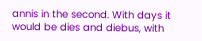annis in the second. With days it would be dies and diebus, with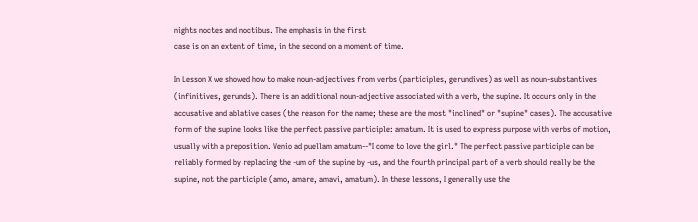nights noctes and noctibus. The emphasis in the first
case is on an extent of time, in the second on a moment of time.

In Lesson X we showed how to make noun-adjectives from verbs (participles, gerundives) as well as noun-substantives
(infinitives, gerunds). There is an additional noun-adjective associated with a verb, the supine. It occurs only in the
accusative and ablative cases (the reason for the name; these are the most "inclined" or "supine" cases). The accusative
form of the supine looks like the perfect passive participle: amatum. It is used to express purpose with verbs of motion,
usually with a preposition. Venio ad puellam amatum--"I come to love the girl." The perfect passive participle can be
reliably formed by replacing the -um of the supine by -us, and the fourth principal part of a verb should really be the
supine, not the participle (amo, amare, amavi, amatum). In these lessons, I generally use the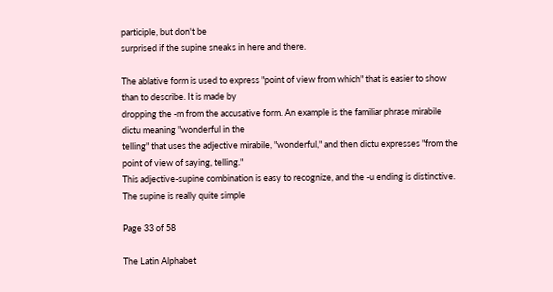participle, but don't be
surprised if the supine sneaks in here and there.

The ablative form is used to express "point of view from which" that is easier to show than to describe. It is made by
dropping the -m from the accusative form. An example is the familiar phrase mirabile dictu meaning "wonderful in the
telling" that uses the adjective mirabile, "wonderful," and then dictu expresses "from the point of view of saying, telling."
This adjective-supine combination is easy to recognize, and the -u ending is distinctive. The supine is really quite simple

Page 33 of 58

The Latin Alphabet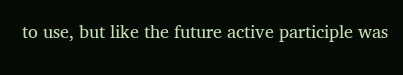to use, but like the future active participle was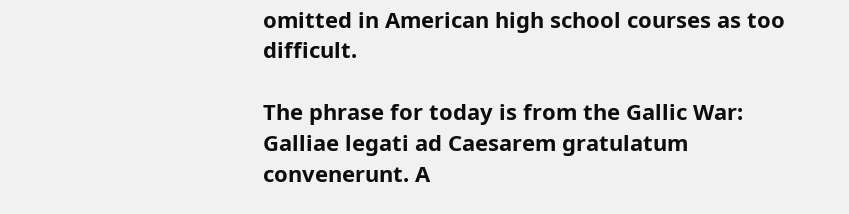omitted in American high school courses as too difficult.

The phrase for today is from the Gallic War: Galliae legati ad Caesarem gratulatum convenerunt. A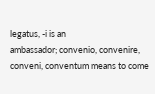legatus, -i is an
ambassador; convenio, convenire, conveni, conventum means to come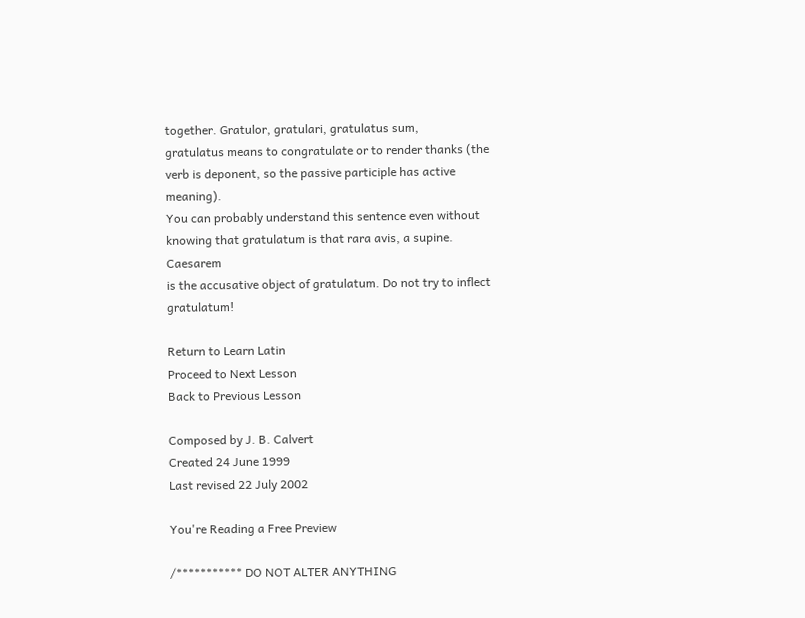together. Gratulor, gratulari, gratulatus sum,
gratulatus means to congratulate or to render thanks (the verb is deponent, so the passive participle has active meaning).
You can probably understand this sentence even without knowing that gratulatum is that rara avis, a supine. Caesarem
is the accusative object of gratulatum. Do not try to inflect gratulatum!

Return to Learn Latin
Proceed to Next Lesson
Back to Previous Lesson

Composed by J. B. Calvert
Created 24 June 1999
Last revised 22 July 2002

You're Reading a Free Preview

/*********** DO NOT ALTER ANYTHING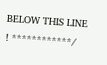BELOW THIS LINE ! ************/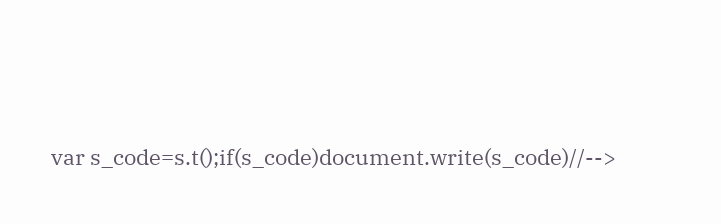var s_code=s.t();if(s_code)document.write(s_code)//-->